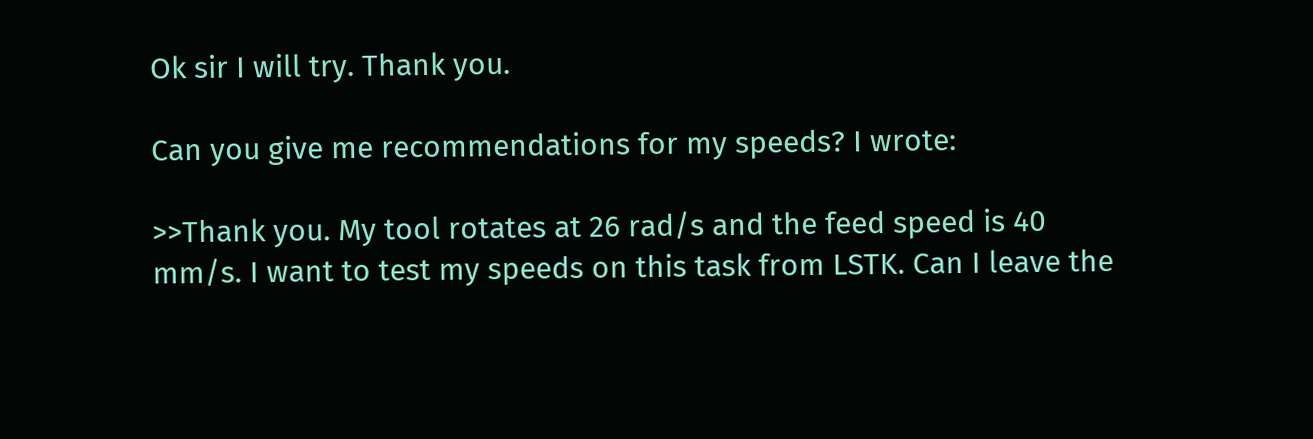Ok sir I will try. Thank you.

Can you give me recommendations for my speeds? I wrote:

>>Thank you. My tool rotates at 26 rad/s and the feed speed is 40 mm/s. I want to test my speeds on this task from LSTK. Can I leave the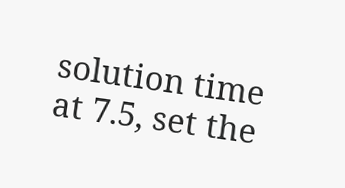solution time at 7.5, set the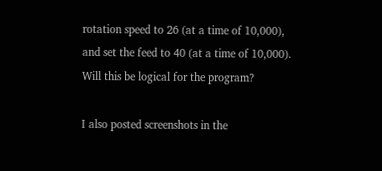rotation speed to 26 (at a time of 10,000), and set the feed to 40 (at a time of 10,000). Will this be logical for the program?

I also posted screenshots in the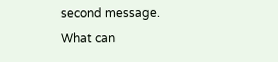second message. What can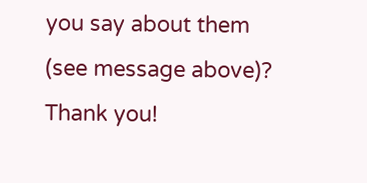you say about them (see message above)? Thank you!